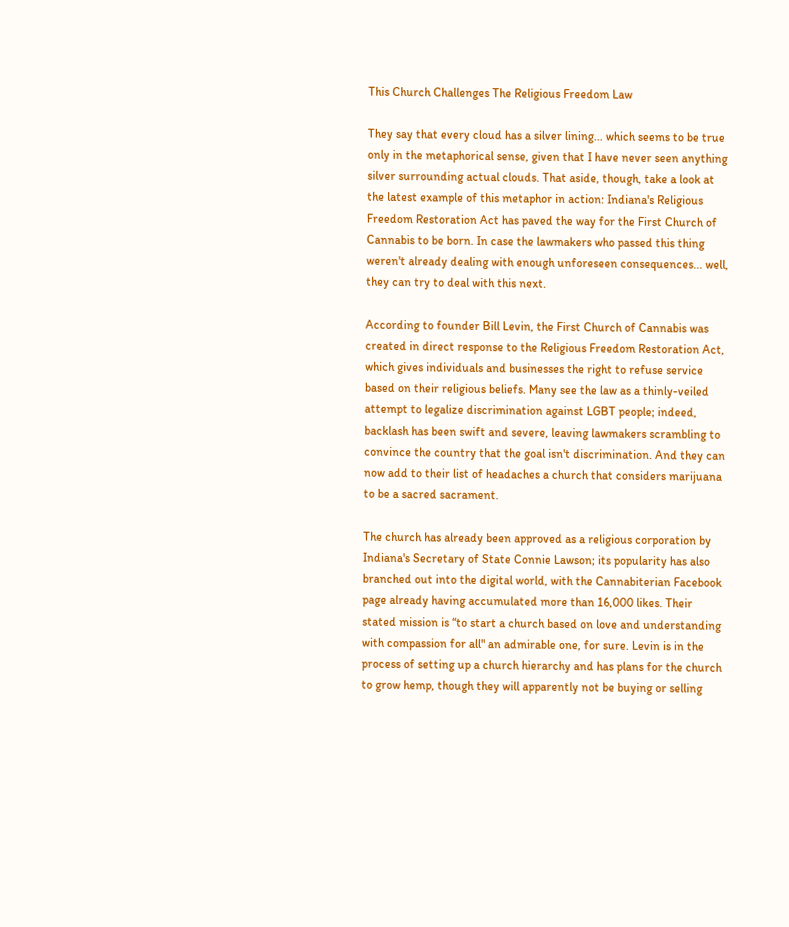This Church Challenges The Religious Freedom Law

They say that every cloud has a silver lining... which seems to be true only in the metaphorical sense, given that I have never seen anything silver surrounding actual clouds. That aside, though, take a look at the latest example of this metaphor in action: Indiana's Religious Freedom Restoration Act has paved the way for the First Church of Cannabis to be born. In case the lawmakers who passed this thing weren't already dealing with enough unforeseen consequences... well, they can try to deal with this next.

According to founder Bill Levin, the First Church of Cannabis was created in direct response to the Religious Freedom Restoration Act, which gives individuals and businesses the right to refuse service based on their religious beliefs. Many see the law as a thinly-veiled attempt to legalize discrimination against LGBT people; indeed, backlash has been swift and severe, leaving lawmakers scrambling to convince the country that the goal isn't discrimination. And they can now add to their list of headaches a church that considers marijuana to be a sacred sacrament.

The church has already been approved as a religious corporation by Indiana's Secretary of State Connie Lawson; its popularity has also branched out into the digital world, with the Cannabiterian Facebook page already having accumulated more than 16,000 likes. Their stated mission is “to start a church based on love and understanding with compassion for all" an admirable one, for sure. Levin is in the process of setting up a church hierarchy and has plans for the church to grow hemp, though they will apparently not be buying or selling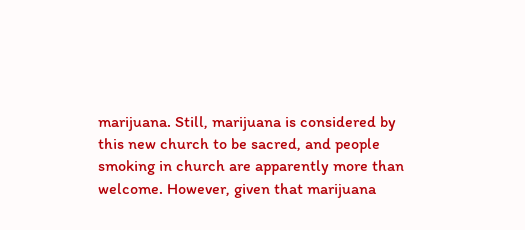marijuana. Still, marijuana is considered by this new church to be sacred, and people smoking in church are apparently more than welcome. However, given that marijuana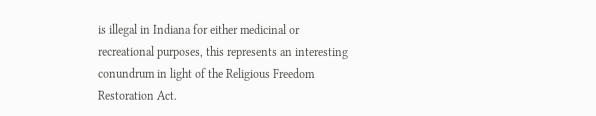is illegal in Indiana for either medicinal or recreational purposes, this represents an interesting conundrum in light of the Religious Freedom Restoration Act.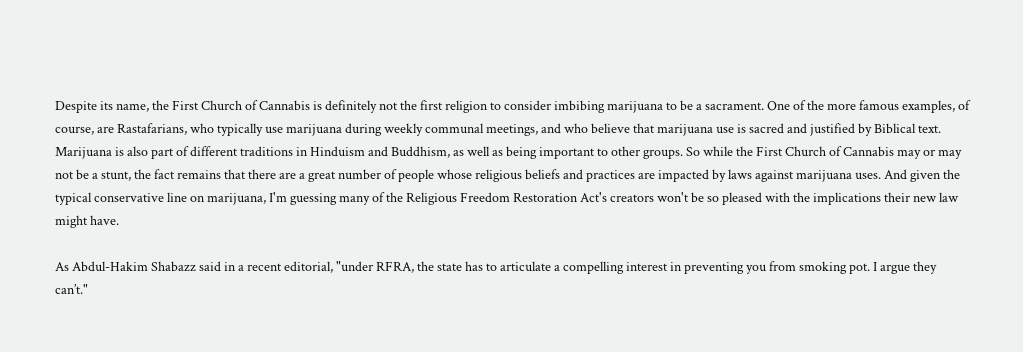Despite its name, the First Church of Cannabis is definitely not the first religion to consider imbibing marijuana to be a sacrament. One of the more famous examples, of course, are Rastafarians, who typically use marijuana during weekly communal meetings, and who believe that marijuana use is sacred and justified by Biblical text. Marijuana is also part of different traditions in Hinduism and Buddhism, as well as being important to other groups. So while the First Church of Cannabis may or may not be a stunt, the fact remains that there are a great number of people whose religious beliefs and practices are impacted by laws against marijuana uses. And given the typical conservative line on marijuana, I'm guessing many of the Religious Freedom Restoration Act's creators won't be so pleased with the implications their new law might have.

As Abdul-Hakim Shabazz said in a recent editorial, "under RFRA, the state has to articulate a compelling interest in preventing you from smoking pot. I argue they can’t."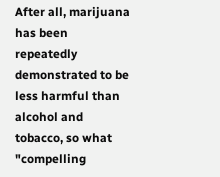After all, marijuana has been repeatedly demonstrated to be less harmful than alcohol and tobacco, so what "compelling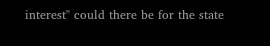interest" could there be for the state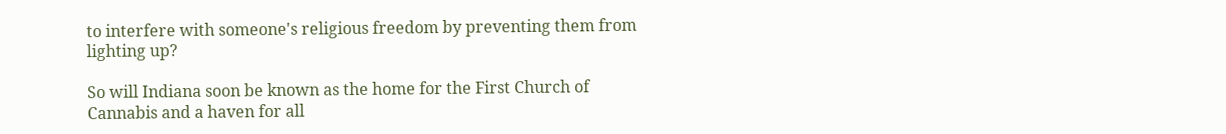to interfere with someone's religious freedom by preventing them from lighting up?

So will Indiana soon be known as the home for the First Church of Cannabis and a haven for all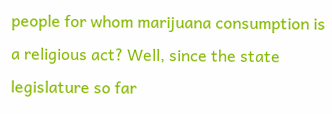people for whom marijuana consumption is a religious act? Well, since the state legislature so far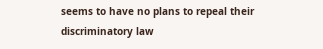seems to have no plans to repeal their discriminatory law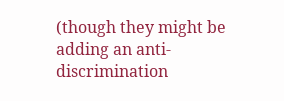(though they might be adding an anti-discrimination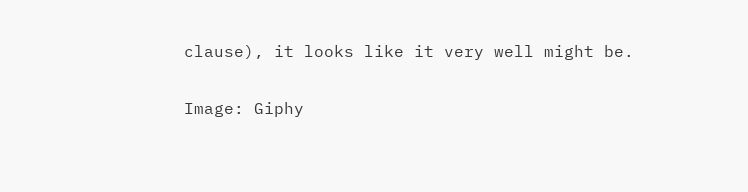clause), it looks like it very well might be.

Image: Giphy